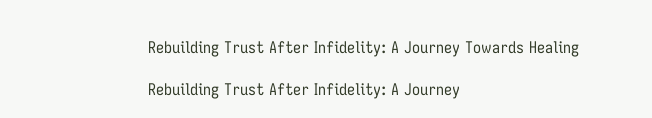Rebuilding Trust After Infidelity: A Journey Towards Healing

Rebuilding Trust After Infidelity: A Journey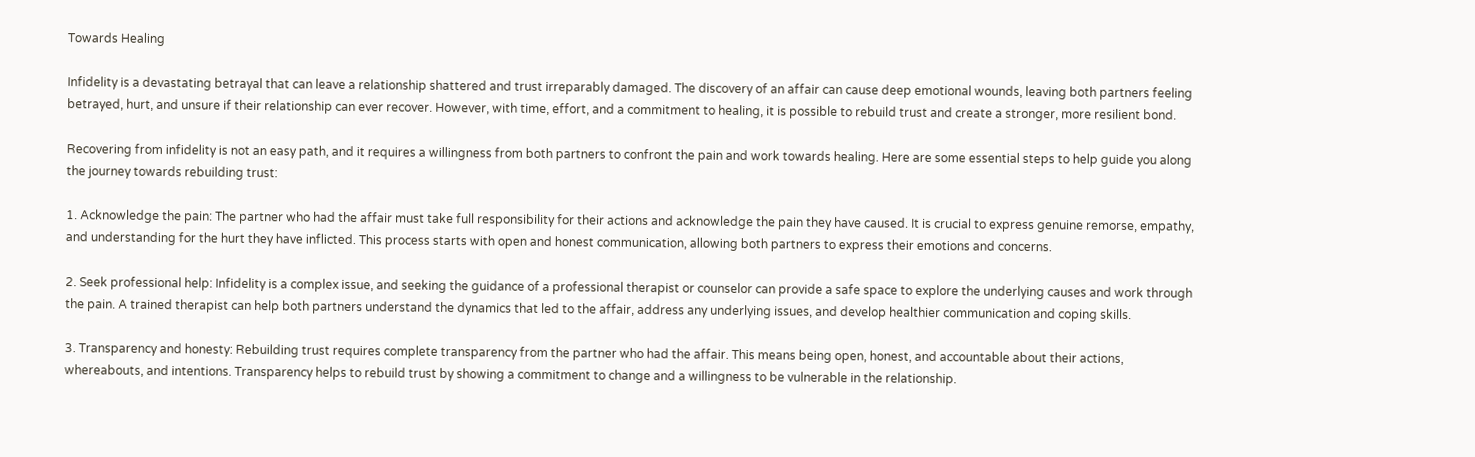Towards Healing

Infidelity is a devastating betrayal that can leave a relationship shattered and trust irreparably damaged. The discovery of an affair can cause deep emotional wounds, leaving both partners feeling betrayed, hurt, and unsure if their relationship can ever recover. However, with time, effort, and a commitment to healing, it is possible to rebuild trust and create a stronger, more resilient bond.

Recovering from infidelity is not an easy path, and it requires a willingness from both partners to confront the pain and work towards healing. Here are some essential steps to help guide you along the journey towards rebuilding trust:

1. Acknowledge the pain: The partner who had the affair must take full responsibility for their actions and acknowledge the pain they have caused. It is crucial to express genuine remorse, empathy, and understanding for the hurt they have inflicted. This process starts with open and honest communication, allowing both partners to express their emotions and concerns.

2. Seek professional help: Infidelity is a complex issue, and seeking the guidance of a professional therapist or counselor can provide a safe space to explore the underlying causes and work through the pain. A trained therapist can help both partners understand the dynamics that led to the affair, address any underlying issues, and develop healthier communication and coping skills.

3. Transparency and honesty: Rebuilding trust requires complete transparency from the partner who had the affair. This means being open, honest, and accountable about their actions, whereabouts, and intentions. Transparency helps to rebuild trust by showing a commitment to change and a willingness to be vulnerable in the relationship.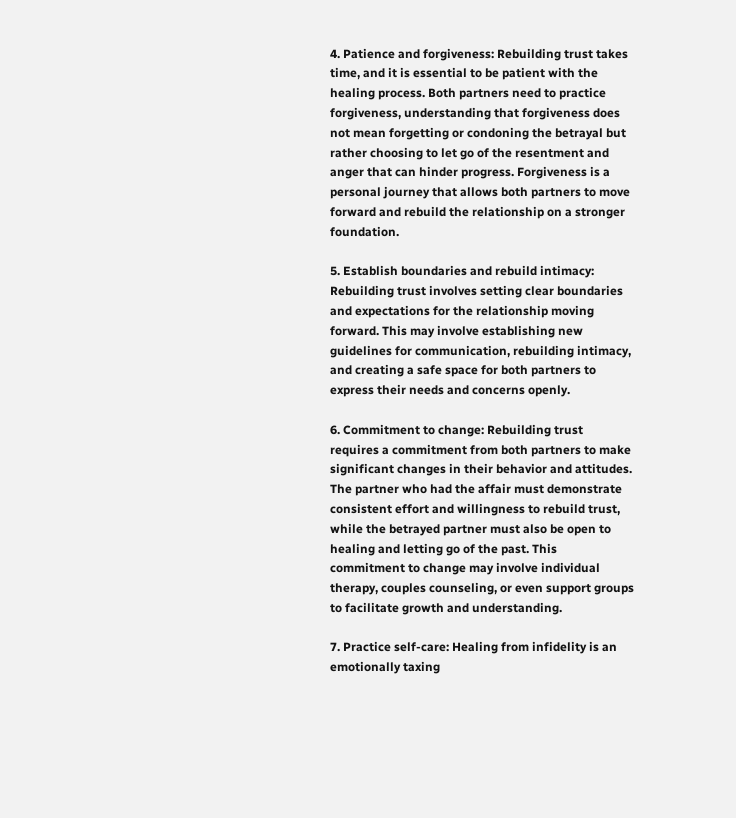4. Patience and forgiveness: Rebuilding trust takes time, and it is essential to be patient with the healing process. Both partners need to practice forgiveness, understanding that forgiveness does not mean forgetting or condoning the betrayal but rather choosing to let go of the resentment and anger that can hinder progress. Forgiveness is a personal journey that allows both partners to move forward and rebuild the relationship on a stronger foundation.

5. Establish boundaries and rebuild intimacy: Rebuilding trust involves setting clear boundaries and expectations for the relationship moving forward. This may involve establishing new guidelines for communication, rebuilding intimacy, and creating a safe space for both partners to express their needs and concerns openly.

6. Commitment to change: Rebuilding trust requires a commitment from both partners to make significant changes in their behavior and attitudes. The partner who had the affair must demonstrate consistent effort and willingness to rebuild trust, while the betrayed partner must also be open to healing and letting go of the past. This commitment to change may involve individual therapy, couples counseling, or even support groups to facilitate growth and understanding.

7. Practice self-care: Healing from infidelity is an emotionally taxing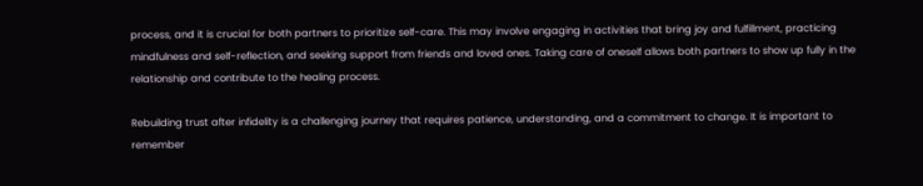process, and it is crucial for both partners to prioritize self-care. This may involve engaging in activities that bring joy and fulfillment, practicing mindfulness and self-reflection, and seeking support from friends and loved ones. Taking care of oneself allows both partners to show up fully in the relationship and contribute to the healing process.

Rebuilding trust after infidelity is a challenging journey that requires patience, understanding, and a commitment to change. It is important to remember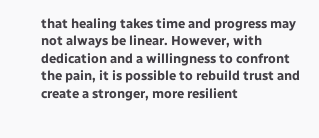that healing takes time and progress may not always be linear. However, with dedication and a willingness to confront the pain, it is possible to rebuild trust and create a stronger, more resilient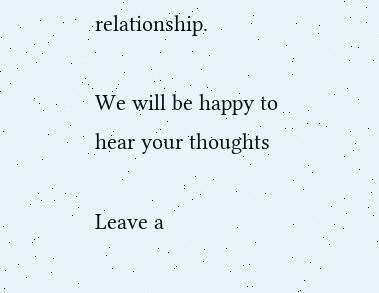relationship.

We will be happy to hear your thoughts

Leave a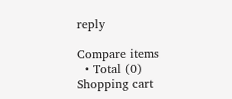reply

Compare items
  • Total (0)
Shopping cart